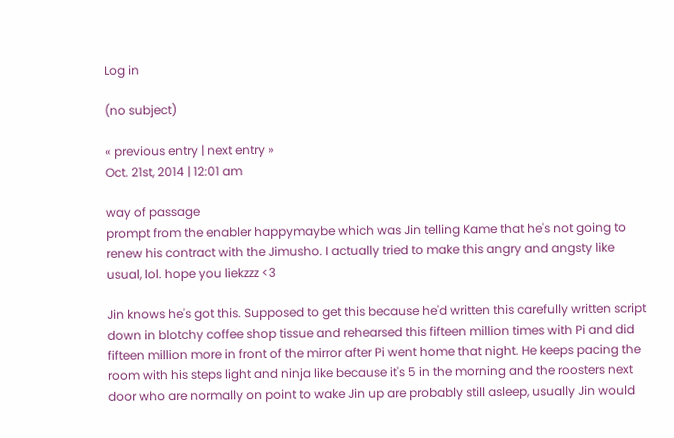Log in

(no subject)

« previous entry | next entry »
Oct. 21st, 2014 | 12:01 am

way of passage
prompt from the enabler happymaybe which was Jin telling Kame that he's not going to renew his contract with the Jimusho. I actually tried to make this angry and angsty like usual, lol. hope you liekzzz <3

Jin knows he's got this. Supposed to get this because he'd written this carefully written script down in blotchy coffee shop tissue and rehearsed this fifteen million times with Pi and did fifteen million more in front of the mirror after Pi went home that night. He keeps pacing the room with his steps light and ninja like because it's 5 in the morning and the roosters next door who are normally on point to wake Jin up are probably still asleep, usually Jin would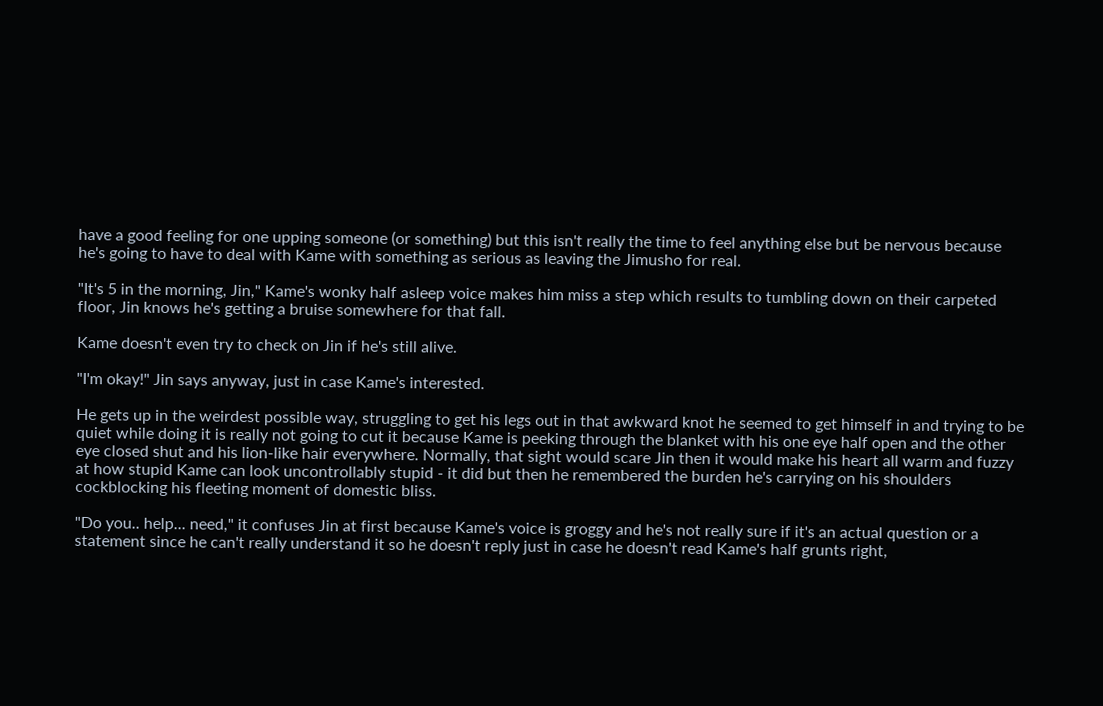have a good feeling for one upping someone (or something) but this isn't really the time to feel anything else but be nervous because he's going to have to deal with Kame with something as serious as leaving the Jimusho for real.

"It's 5 in the morning, Jin," Kame's wonky half asleep voice makes him miss a step which results to tumbling down on their carpeted floor, Jin knows he's getting a bruise somewhere for that fall.

Kame doesn't even try to check on Jin if he's still alive.

"I'm okay!" Jin says anyway, just in case Kame's interested.

He gets up in the weirdest possible way, struggling to get his legs out in that awkward knot he seemed to get himself in and trying to be quiet while doing it is really not going to cut it because Kame is peeking through the blanket with his one eye half open and the other eye closed shut and his lion-like hair everywhere. Normally, that sight would scare Jin then it would make his heart all warm and fuzzy at how stupid Kame can look uncontrollably stupid - it did but then he remembered the burden he's carrying on his shoulders cockblocking his fleeting moment of domestic bliss.

"Do you.. help... need," it confuses Jin at first because Kame's voice is groggy and he's not really sure if it's an actual question or a statement since he can't really understand it so he doesn't reply just in case he doesn't read Kame's half grunts right,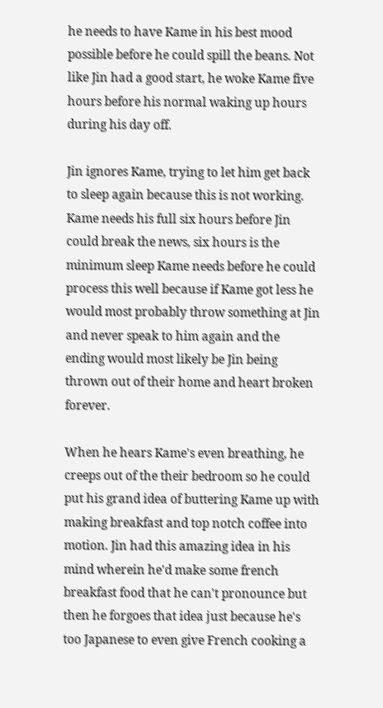he needs to have Kame in his best mood possible before he could spill the beans. Not like Jin had a good start, he woke Kame five hours before his normal waking up hours during his day off.

Jin ignores Kame, trying to let him get back to sleep again because this is not working. Kame needs his full six hours before Jin could break the news, six hours is the minimum sleep Kame needs before he could process this well because if Kame got less he would most probably throw something at Jin and never speak to him again and the ending would most likely be Jin being thrown out of their home and heart broken forever.

When he hears Kame's even breathing, he creeps out of the their bedroom so he could put his grand idea of buttering Kame up with making breakfast and top notch coffee into motion. Jin had this amazing idea in his mind wherein he'd make some french breakfast food that he can't pronounce but then he forgoes that idea just because he's too Japanese to even give French cooking a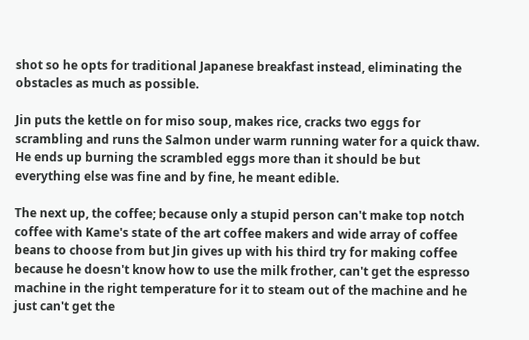shot so he opts for traditional Japanese breakfast instead, eliminating the obstacles as much as possible.

Jin puts the kettle on for miso soup, makes rice, cracks two eggs for scrambling and runs the Salmon under warm running water for a quick thaw. He ends up burning the scrambled eggs more than it should be but everything else was fine and by fine, he meant edible.

The next up, the coffee; because only a stupid person can't make top notch coffee with Kame's state of the art coffee makers and wide array of coffee beans to choose from but Jin gives up with his third try for making coffee because he doesn't know how to use the milk frother, can't get the espresso machine in the right temperature for it to steam out of the machine and he just can't get the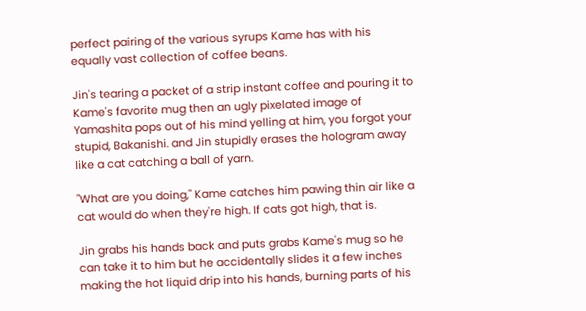perfect pairing of the various syrups Kame has with his equally vast collection of coffee beans.

Jin's tearing a packet of a strip instant coffee and pouring it to Kame's favorite mug then an ugly pixelated image of Yamashita pops out of his mind yelling at him, you forgot your stupid, Bakanishi. and Jin stupidly erases the hologram away like a cat catching a ball of yarn.

"What are you doing," Kame catches him pawing thin air like a cat would do when they're high. If cats got high, that is.

Jin grabs his hands back and puts grabs Kame's mug so he can take it to him but he accidentally slides it a few inches making the hot liquid drip into his hands, burning parts of his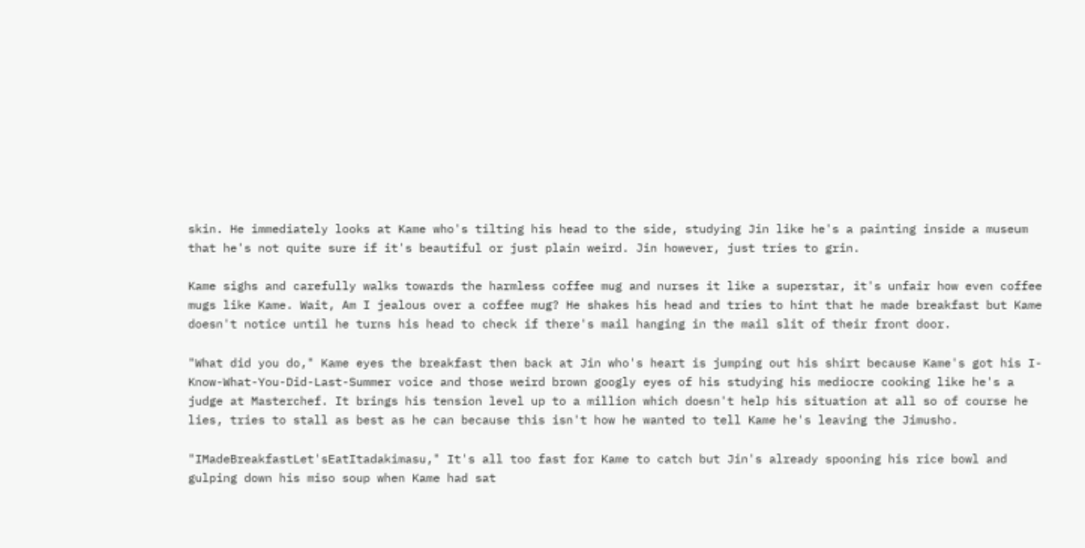skin. He immediately looks at Kame who's tilting his head to the side, studying Jin like he's a painting inside a museum that he's not quite sure if it's beautiful or just plain weird. Jin however, just tries to grin.

Kame sighs and carefully walks towards the harmless coffee mug and nurses it like a superstar, it's unfair how even coffee mugs like Kame. Wait, Am I jealous over a coffee mug? He shakes his head and tries to hint that he made breakfast but Kame doesn't notice until he turns his head to check if there's mail hanging in the mail slit of their front door.

"What did you do," Kame eyes the breakfast then back at Jin who's heart is jumping out his shirt because Kame's got his I-Know-What-You-Did-Last-Summer voice and those weird brown googly eyes of his studying his mediocre cooking like he's a judge at Masterchef. It brings his tension level up to a million which doesn't help his situation at all so of course he lies, tries to stall as best as he can because this isn't how he wanted to tell Kame he's leaving the Jimusho.

"IMadeBreakfastLet'sEatItadakimasu," It's all too fast for Kame to catch but Jin's already spooning his rice bowl and gulping down his miso soup when Kame had sat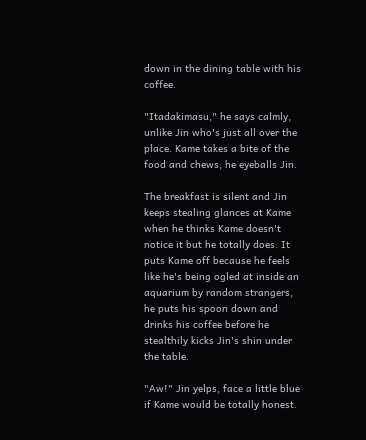down in the dining table with his coffee.

"Itadakimasu," he says calmly, unlike Jin who's just all over the place. Kame takes a bite of the food and chews, he eyeballs Jin.

The breakfast is silent and Jin keeps stealing glances at Kame when he thinks Kame doesn't notice it but he totally does. It puts Kame off because he feels like he's being ogled at inside an aquarium by random strangers, he puts his spoon down and drinks his coffee before he stealthily kicks Jin's shin under the table.

"Aw!" Jin yelps, face a little blue if Kame would be totally honest.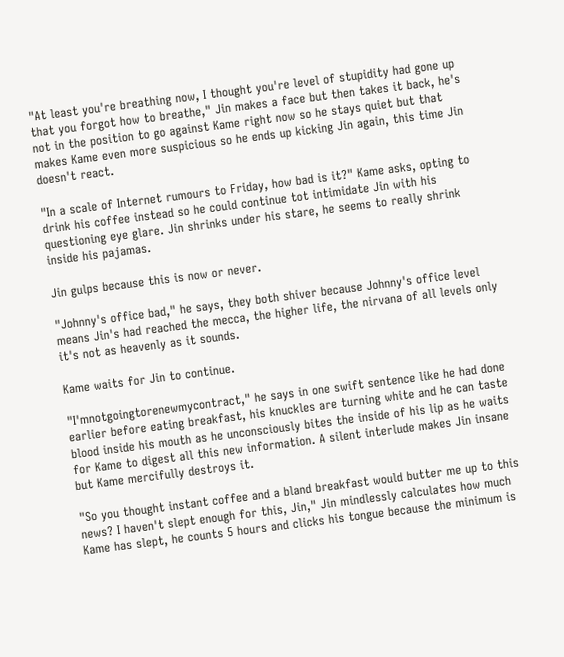"At least you're breathing now, I thought you're level of stupidity had gone up that you forgot how to breathe," Jin makes a face but then takes it back, he's not in the position to go against Kame right now so he stays quiet but that makes Kame even more suspicious so he ends up kicking Jin again, this time Jin doesn't react.

"In a scale of Internet rumours to Friday, how bad is it?" Kame asks, opting to drink his coffee instead so he could continue tot intimidate Jin with his questioning eye glare. Jin shrinks under his stare, he seems to really shrink inside his pajamas.

Jin gulps because this is now or never.

"Johnny's office bad," he says, they both shiver because Johnny's office level means Jin's had reached the mecca, the higher life, the nirvana of all levels only it's not as heavenly as it sounds.

Kame waits for Jin to continue.

"I'mnotgoingtorenewmycontract," he says in one swift sentence like he had done earlier before eating breakfast, his knuckles are turning white and he can taste blood inside his mouth as he unconsciously bites the inside of his lip as he waits for Kame to digest all this new information. A silent interlude makes Jin insane but Kame mercifully destroys it.

"So you thought instant coffee and a bland breakfast would butter me up to this news? I haven't slept enough for this, Jin," Jin mindlessly calculates how much Kame has slept, he counts 5 hours and clicks his tongue because the minimum is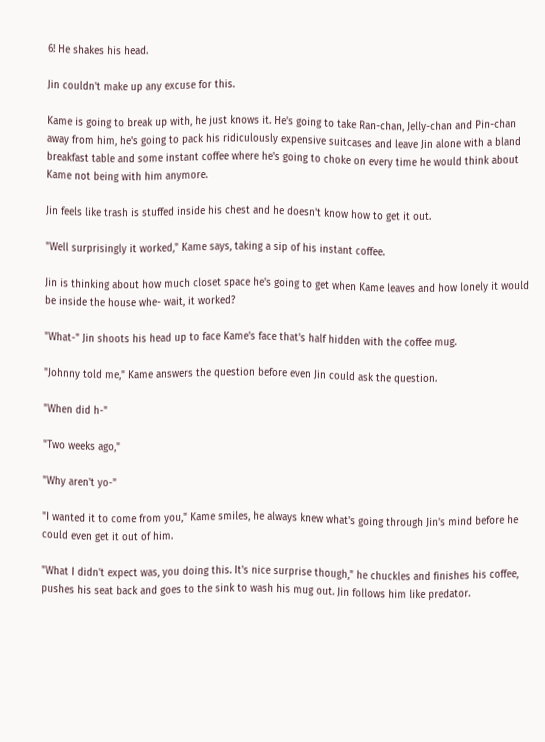6! He shakes his head.

Jin couldn't make up any excuse for this.

Kame is going to break up with, he just knows it. He's going to take Ran-chan, Jelly-chan and Pin-chan away from him, he's going to pack his ridiculously expensive suitcases and leave Jin alone with a bland breakfast table and some instant coffee where he's going to choke on every time he would think about Kame not being with him anymore.

Jin feels like trash is stuffed inside his chest and he doesn't know how to get it out.

"Well surprisingly it worked," Kame says, taking a sip of his instant coffee.

Jin is thinking about how much closet space he's going to get when Kame leaves and how lonely it would be inside the house whe- wait, it worked?

"What-" Jin shoots his head up to face Kame's face that's half hidden with the coffee mug.

"Johnny told me," Kame answers the question before even Jin could ask the question.

"When did h-"

"Two weeks ago,"

"Why aren't yo-"

"I wanted it to come from you," Kame smiles, he always knew what's going through Jin's mind before he could even get it out of him.

"What I didn't expect was, you doing this. It's nice surprise though," he chuckles and finishes his coffee, pushes his seat back and goes to the sink to wash his mug out. Jin follows him like predator.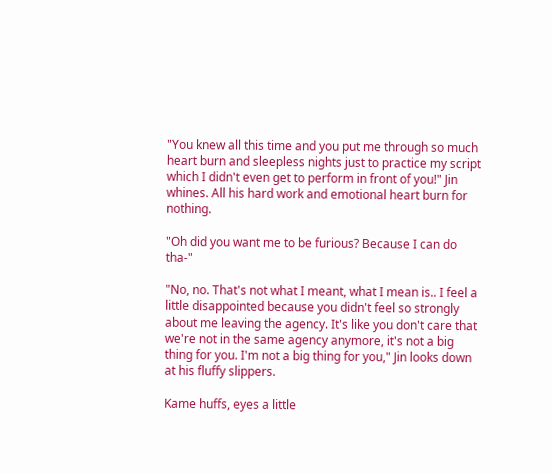"You knew all this time and you put me through so much heart burn and sleepless nights just to practice my script which I didn't even get to perform in front of you!" Jin whines. All his hard work and emotional heart burn for nothing.

"Oh did you want me to be furious? Because I can do tha-"

"No, no. That's not what I meant, what I mean is.. I feel a little disappointed because you didn't feel so strongly about me leaving the agency. It's like you don't care that we're not in the same agency anymore, it's not a big thing for you. I'm not a big thing for you," Jin looks down at his fluffy slippers.

Kame huffs, eyes a little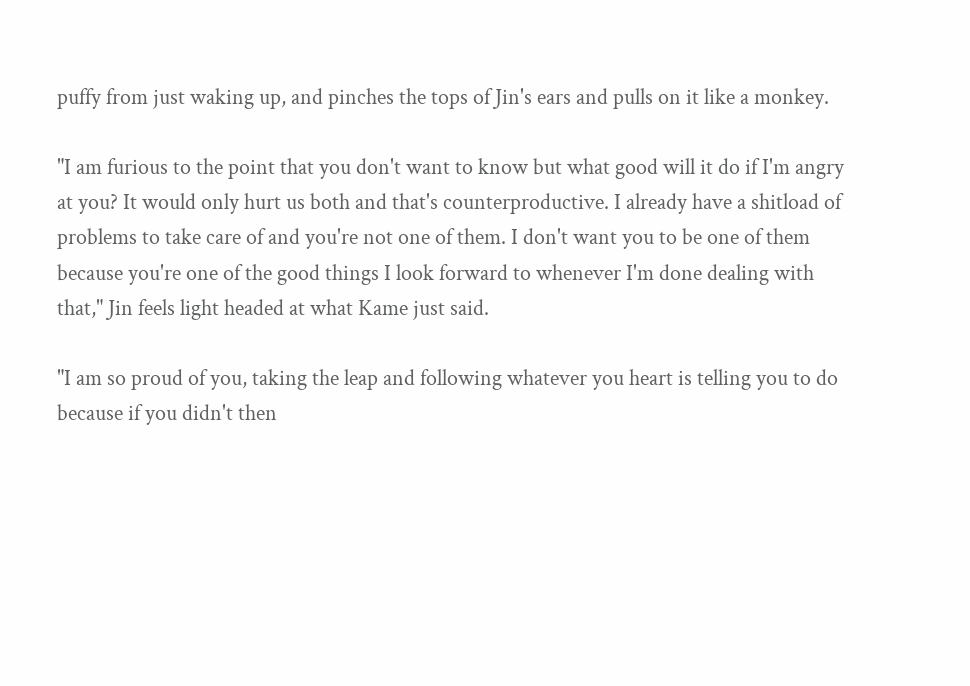puffy from just waking up, and pinches the tops of Jin's ears and pulls on it like a monkey.

"I am furious to the point that you don't want to know but what good will it do if I'm angry at you? It would only hurt us both and that's counterproductive. I already have a shitload of problems to take care of and you're not one of them. I don't want you to be one of them because you're one of the good things I look forward to whenever I'm done dealing with that," Jin feels light headed at what Kame just said.

"I am so proud of you, taking the leap and following whatever you heart is telling you to do because if you didn't then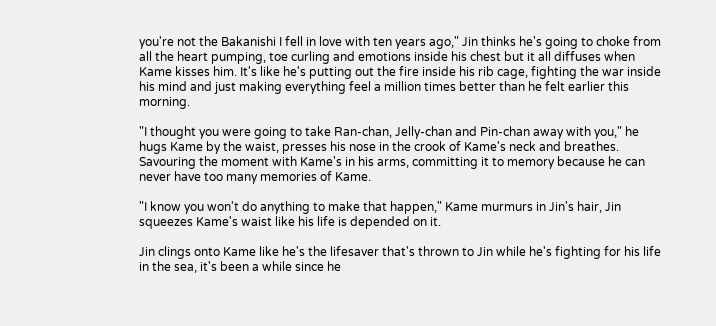you're not the Bakanishi I fell in love with ten years ago," Jin thinks he's going to choke from all the heart pumping, toe curling and emotions inside his chest but it all diffuses when Kame kisses him. It's like he's putting out the fire inside his rib cage, fighting the war inside his mind and just making everything feel a million times better than he felt earlier this morning.

"I thought you were going to take Ran-chan, Jelly-chan and Pin-chan away with you," he hugs Kame by the waist, presses his nose in the crook of Kame's neck and breathes. Savouring the moment with Kame's in his arms, committing it to memory because he can never have too many memories of Kame.

"I know you won't do anything to make that happen," Kame murmurs in Jin's hair, Jin squeezes Kame's waist like his life is depended on it.

Jin clings onto Kame like he's the lifesaver that's thrown to Jin while he's fighting for his life in the sea, it's been a while since he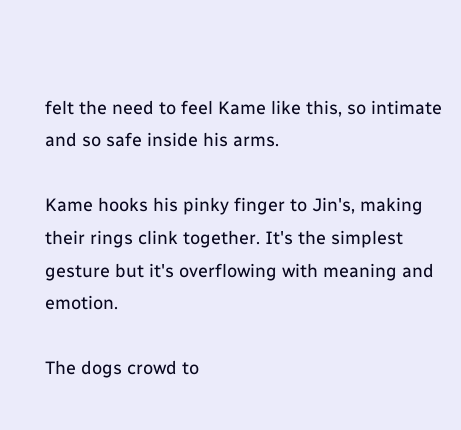felt the need to feel Kame like this, so intimate and so safe inside his arms.

Kame hooks his pinky finger to Jin's, making their rings clink together. It's the simplest gesture but it's overflowing with meaning and emotion.

The dogs crowd to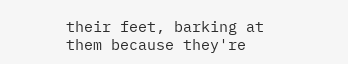their feet, barking at them because they're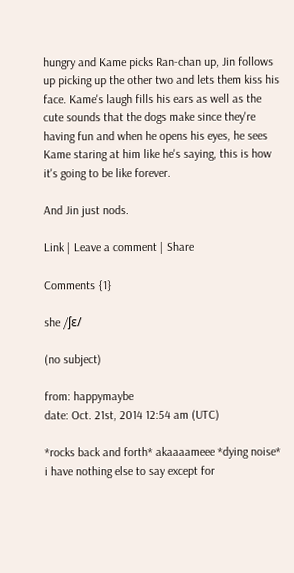hungry and Kame picks Ran-chan up, Jin follows up picking up the other two and lets them kiss his face. Kame's laugh fills his ears as well as the cute sounds that the dogs make since they're having fun and when he opens his eyes, he sees Kame staring at him like he's saying, this is how it's going to be like forever.

And Jin just nods.

Link | Leave a comment | Share

Comments {1}

she /ʃɛ/

(no subject)

from: happymaybe
date: Oct. 21st, 2014 12:54 am (UTC)

*rocks back and forth* akaaaameee *dying noise* i have nothing else to say except for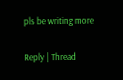pls be writing more

Reply | Thread